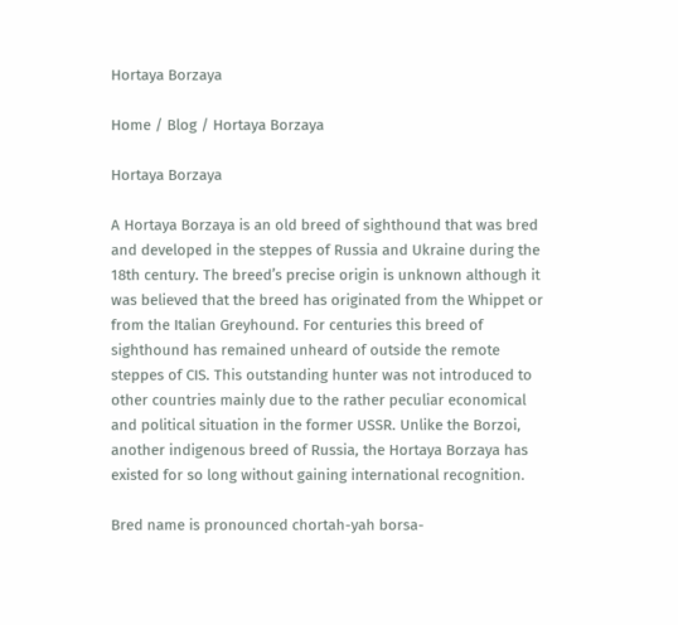Hortaya Borzaya

Home / Blog / Hortaya Borzaya

Hortaya Borzaya

A Hortaya Borzaya is an old breed of sighthound that was bred and developed in the steppes of Russia and Ukraine during the 18th century. The breed’s precise origin is unknown although it was believed that the breed has originated from the Whippet or from the Italian Greyhound. For centuries this breed of sighthound has remained unheard of outside the remote steppes of CIS. This outstanding hunter was not introduced to other countries mainly due to the rather peculiar economical and political situation in the former USSR. Unlike the Borzoi, another indigenous breed of Russia, the Hortaya Borzaya has existed for so long without gaining international recognition.

Bred name is pronounced chortah-yah borsa-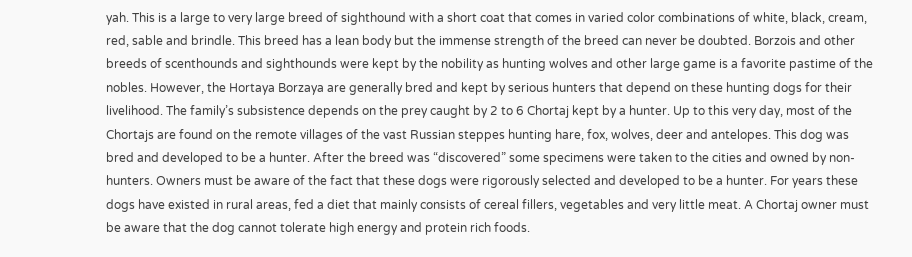yah. This is a large to very large breed of sighthound with a short coat that comes in varied color combinations of white, black, cream, red, sable and brindle. This breed has a lean body but the immense strength of the breed can never be doubted. Borzois and other breeds of scenthounds and sighthounds were kept by the nobility as hunting wolves and other large game is a favorite pastime of the nobles. However, the Hortaya Borzaya are generally bred and kept by serious hunters that depend on these hunting dogs for their livelihood. The family’s subsistence depends on the prey caught by 2 to 6 Chortaj kept by a hunter. Up to this very day, most of the Chortajs are found on the remote villages of the vast Russian steppes hunting hare, fox, wolves, deer and antelopes. This dog was bred and developed to be a hunter. After the breed was “discovered” some specimens were taken to the cities and owned by non-hunters. Owners must be aware of the fact that these dogs were rigorously selected and developed to be a hunter. For years these dogs have existed in rural areas, fed a diet that mainly consists of cereal fillers, vegetables and very little meat. A Chortaj owner must be aware that the dog cannot tolerate high energy and protein rich foods.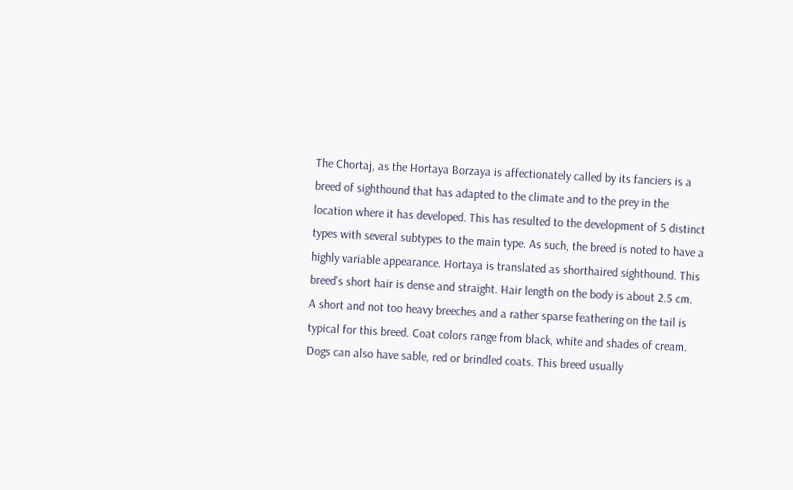The Chortaj, as the Hortaya Borzaya is affectionately called by its fanciers is a breed of sighthound that has adapted to the climate and to the prey in the location where it has developed. This has resulted to the development of 5 distinct types with several subtypes to the main type. As such, the breed is noted to have a highly variable appearance. Hortaya is translated as shorthaired sighthound. This breed’s short hair is dense and straight. Hair length on the body is about 2.5 cm. A short and not too heavy breeches and a rather sparse feathering on the tail is typical for this breed. Coat colors range from black, white and shades of cream. Dogs can also have sable, red or brindled coats. This breed usually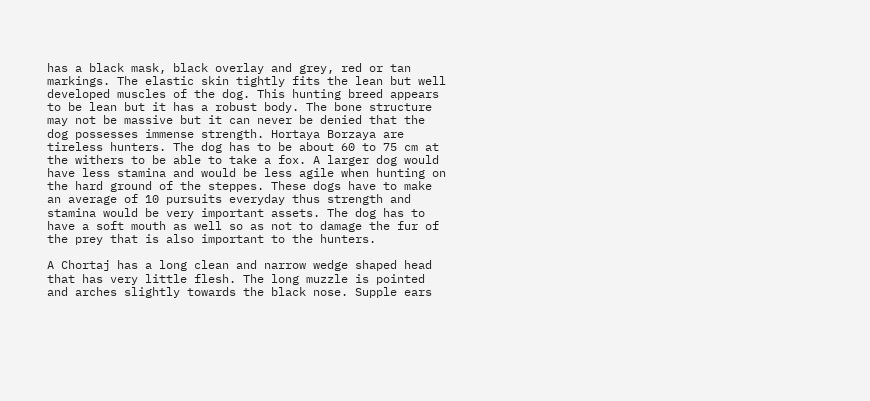has a black mask, black overlay and grey, red or tan markings. The elastic skin tightly fits the lean but well developed muscles of the dog. This hunting breed appears to be lean but it has a robust body. The bone structure may not be massive but it can never be denied that the dog possesses immense strength. Hortaya Borzaya are tireless hunters. The dog has to be about 60 to 75 cm at the withers to be able to take a fox. A larger dog would have less stamina and would be less agile when hunting on the hard ground of the steppes. These dogs have to make an average of 10 pursuits everyday thus strength and stamina would be very important assets. The dog has to have a soft mouth as well so as not to damage the fur of the prey that is also important to the hunters.

A Chortaj has a long clean and narrow wedge shaped head that has very little flesh. The long muzzle is pointed and arches slightly towards the black nose. Supple ears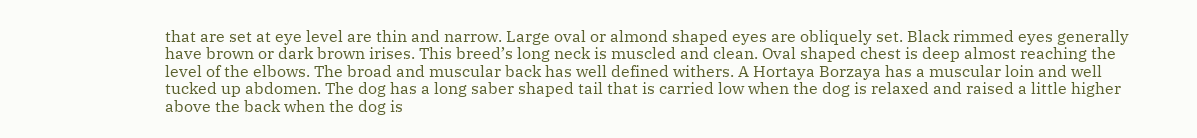that are set at eye level are thin and narrow. Large oval or almond shaped eyes are obliquely set. Black rimmed eyes generally have brown or dark brown irises. This breed’s long neck is muscled and clean. Oval shaped chest is deep almost reaching the level of the elbows. The broad and muscular back has well defined withers. A Hortaya Borzaya has a muscular loin and well tucked up abdomen. The dog has a long saber shaped tail that is carried low when the dog is relaxed and raised a little higher above the back when the dog is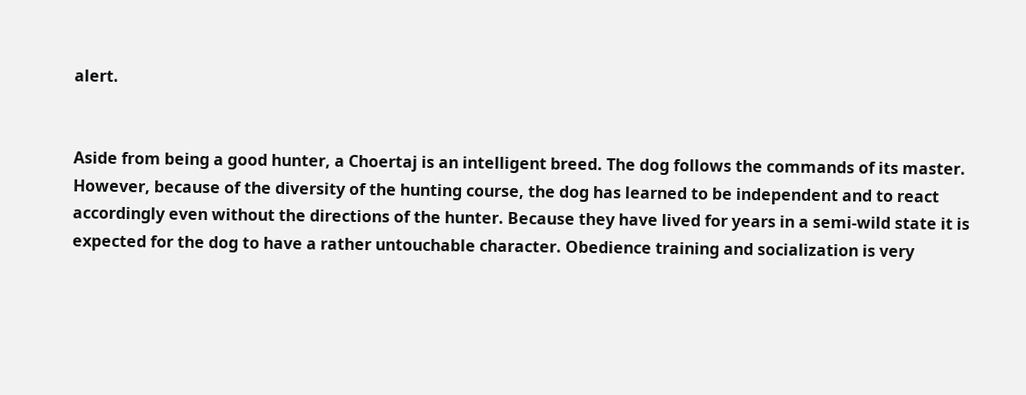alert.


Aside from being a good hunter, a Choertaj is an intelligent breed. The dog follows the commands of its master. However, because of the diversity of the hunting course, the dog has learned to be independent and to react accordingly even without the directions of the hunter. Because they have lived for years in a semi-wild state it is expected for the dog to have a rather untouchable character. Obedience training and socialization is very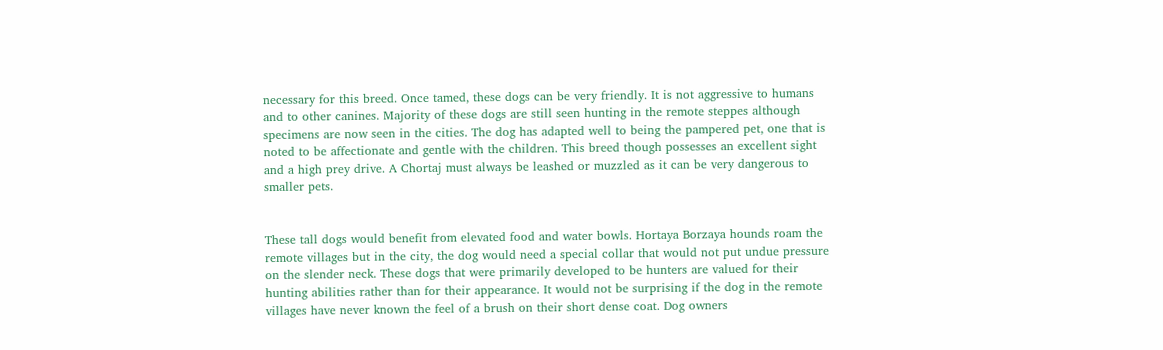necessary for this breed. Once tamed, these dogs can be very friendly. It is not aggressive to humans and to other canines. Majority of these dogs are still seen hunting in the remote steppes although specimens are now seen in the cities. The dog has adapted well to being the pampered pet, one that is noted to be affectionate and gentle with the children. This breed though possesses an excellent sight and a high prey drive. A Chortaj must always be leashed or muzzled as it can be very dangerous to smaller pets.


These tall dogs would benefit from elevated food and water bowls. Hortaya Borzaya hounds roam the remote villages but in the city, the dog would need a special collar that would not put undue pressure on the slender neck. These dogs that were primarily developed to be hunters are valued for their hunting abilities rather than for their appearance. It would not be surprising if the dog in the remote villages have never known the feel of a brush on their short dense coat. Dog owners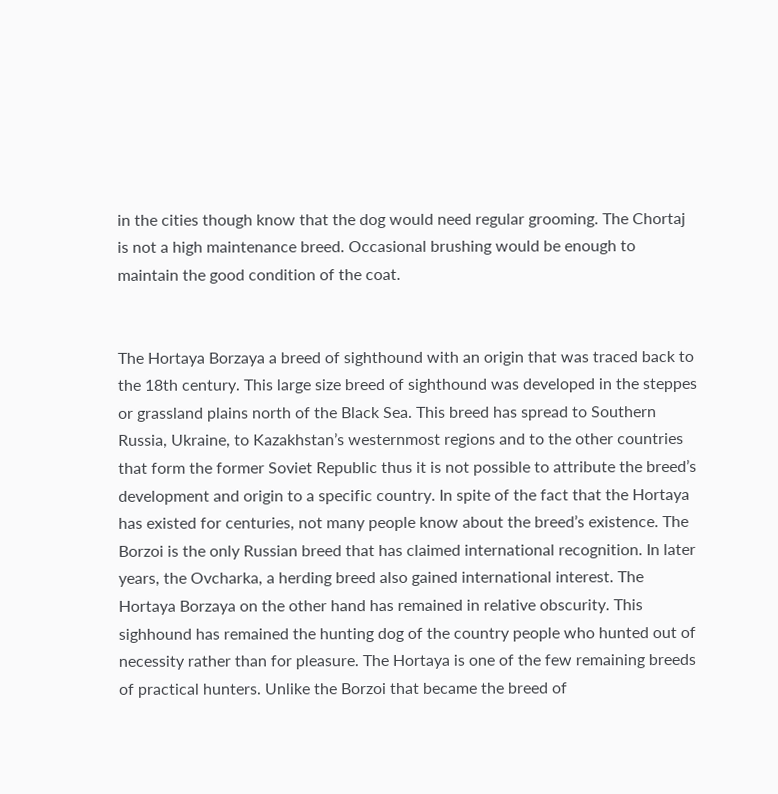in the cities though know that the dog would need regular grooming. The Chortaj is not a high maintenance breed. Occasional brushing would be enough to maintain the good condition of the coat.


The Hortaya Borzaya a breed of sighthound with an origin that was traced back to the 18th century. This large size breed of sighthound was developed in the steppes or grassland plains north of the Black Sea. This breed has spread to Southern Russia, Ukraine, to Kazakhstan’s westernmost regions and to the other countries that form the former Soviet Republic thus it is not possible to attribute the breed’s development and origin to a specific country. In spite of the fact that the Hortaya has existed for centuries, not many people know about the breed’s existence. The Borzoi is the only Russian breed that has claimed international recognition. In later years, the Ovcharka, a herding breed also gained international interest. The Hortaya Borzaya on the other hand has remained in relative obscurity. This sighhound has remained the hunting dog of the country people who hunted out of necessity rather than for pleasure. The Hortaya is one of the few remaining breeds of practical hunters. Unlike the Borzoi that became the breed of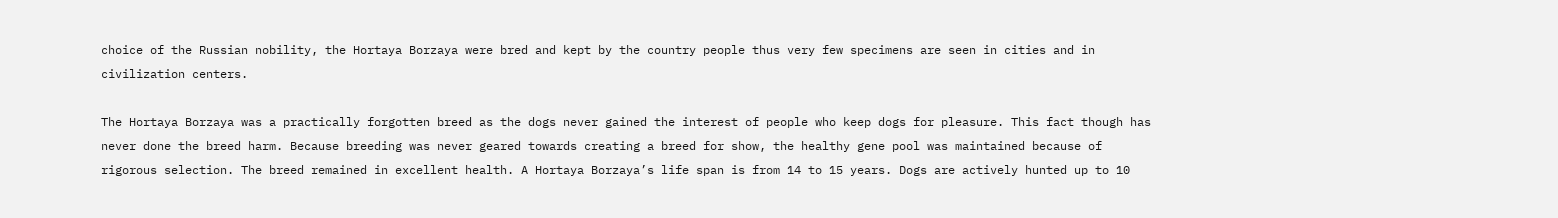choice of the Russian nobility, the Hortaya Borzaya were bred and kept by the country people thus very few specimens are seen in cities and in civilization centers.

The Hortaya Borzaya was a practically forgotten breed as the dogs never gained the interest of people who keep dogs for pleasure. This fact though has never done the breed harm. Because breeding was never geared towards creating a breed for show, the healthy gene pool was maintained because of rigorous selection. The breed remained in excellent health. A Hortaya Borzaya’s life span is from 14 to 15 years. Dogs are actively hunted up to 10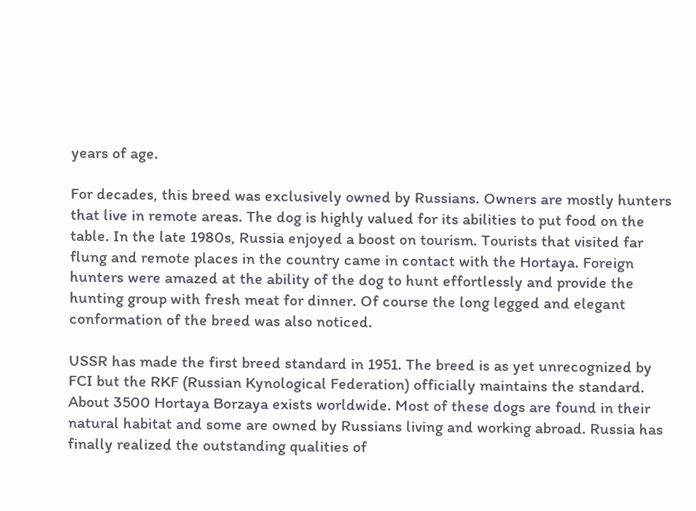years of age.

For decades, this breed was exclusively owned by Russians. Owners are mostly hunters that live in remote areas. The dog is highly valued for its abilities to put food on the table. In the late 1980s, Russia enjoyed a boost on tourism. Tourists that visited far flung and remote places in the country came in contact with the Hortaya. Foreign hunters were amazed at the ability of the dog to hunt effortlessly and provide the hunting group with fresh meat for dinner. Of course the long legged and elegant conformation of the breed was also noticed.

USSR has made the first breed standard in 1951. The breed is as yet unrecognized by FCI but the RKF (Russian Kynological Federation) officially maintains the standard. About 3500 Hortaya Borzaya exists worldwide. Most of these dogs are found in their natural habitat and some are owned by Russians living and working abroad. Russia has finally realized the outstanding qualities of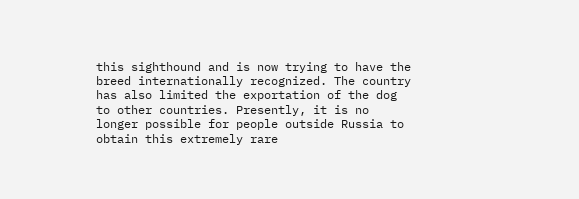this sighthound and is now trying to have the breed internationally recognized. The country has also limited the exportation of the dog to other countries. Presently, it is no longer possible for people outside Russia to obtain this extremely rare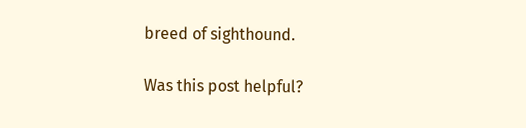breed of sighthound.

Was this post helpful?